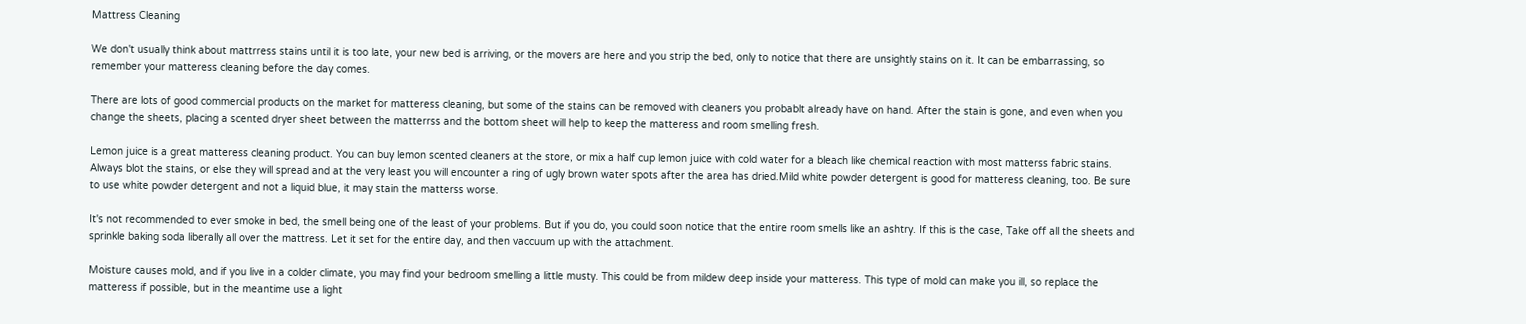Mattress Cleaning

We don't usually think about mattrress stains until it is too late, your new bed is arriving, or the movers are here and you strip the bed, only to notice that there are unsightly stains on it. It can be embarrassing, so remember your matteress cleaning before the day comes.

There are lots of good commercial products on the market for matteress cleaning, but some of the stains can be removed with cleaners you probablt already have on hand. After the stain is gone, and even when you change the sheets, placing a scented dryer sheet between the matterrss and the bottom sheet will help to keep the matteress and room smelling fresh.

Lemon juice is a great matteress cleaning product. You can buy lemon scented cleaners at the store, or mix a half cup lemon juice with cold water for a bleach like chemical reaction with most matterss fabric stains. Always blot the stains, or else they will spread and at the very least you will encounter a ring of ugly brown water spots after the area has dried.Mild white powder detergent is good for matteress cleaning, too. Be sure to use white powder detergent and not a liquid blue, it may stain the matterss worse.

It's not recommended to ever smoke in bed, the smell being one of the least of your problems. But if you do, you could soon notice that the entire room smells like an ashtry. If this is the case, Take off all the sheets and sprinkle baking soda liberally all over the mattress. Let it set for the entire day, and then vaccuum up with the attachment.

Moisture causes mold, and if you live in a colder climate, you may find your bedroom smelling a little musty. This could be from mildew deep inside your matteress. This type of mold can make you ill, so replace the matteress if possible, but in the meantime use a light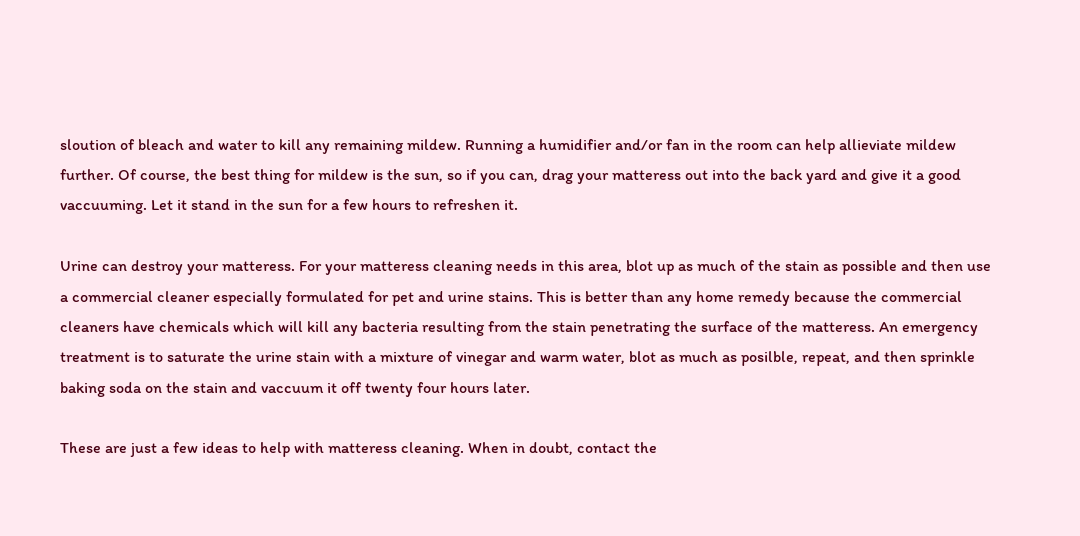sloution of bleach and water to kill any remaining mildew. Running a humidifier and/or fan in the room can help allieviate mildew further. Of course, the best thing for mildew is the sun, so if you can, drag your matteress out into the back yard and give it a good vaccuuming. Let it stand in the sun for a few hours to refreshen it.

Urine can destroy your matteress. For your matteress cleaning needs in this area, blot up as much of the stain as possible and then use a commercial cleaner especially formulated for pet and urine stains. This is better than any home remedy because the commercial cleaners have chemicals which will kill any bacteria resulting from the stain penetrating the surface of the matteress. An emergency treatment is to saturate the urine stain with a mixture of vinegar and warm water, blot as much as posilble, repeat, and then sprinkle baking soda on the stain and vaccuum it off twenty four hours later.

These are just a few ideas to help with matteress cleaning. When in doubt, contact the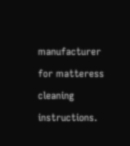manufacturer for matteress cleaning instructions.